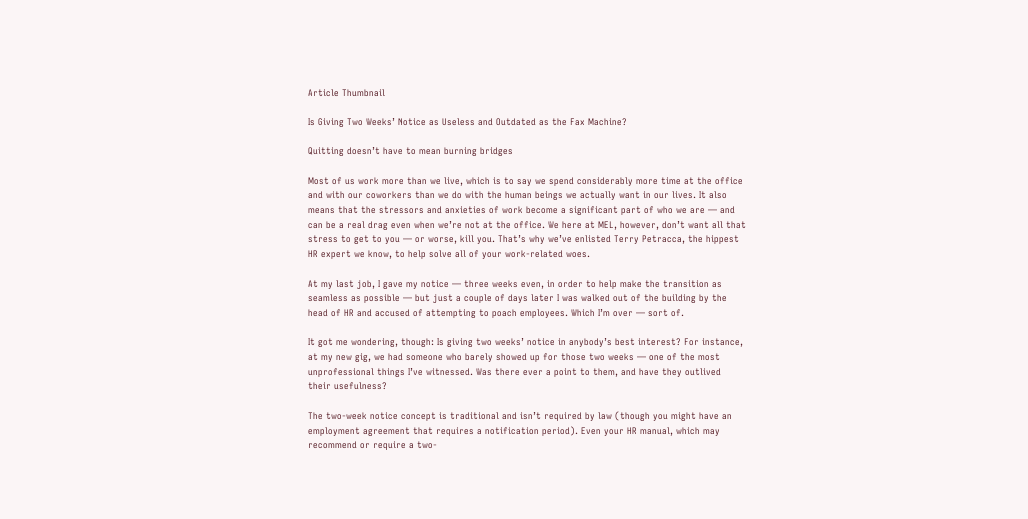Article Thumbnail

Is Giving Two Weeks’ Notice as Useless and Outdated as the Fax Machine?

Quitting doesn’t have to mean burning bridges

Most of us work more than we live, which is to say we spend considerably more time at the office and with our coworkers than we do with the human beings we actually want in our lives. It also means that the stressors and anxieties of work become a significant part of who we are — and can be a real drag even when we’re not at the office. We here at MEL, however, don’t want all that stress to get to you — or worse, kill you. That’s why we’ve enlisted Terry Petracca, the hippest HR expert we know, to help solve all of your work-related woes.

At my last job, I gave my notice — three weeks even, in order to help make the transition as seamless as possible — but just a couple of days later I was walked out of the building by the head of HR and accused of attempting to poach employees. Which I’m over — sort of.

It got me wondering, though: Is giving two weeks’ notice in anybody’s best interest? For instance, at my new gig, we had someone who barely showed up for those two weeks — one of the most unprofessional things I’ve witnessed. Was there ever a point to them, and have they outlived their usefulness?

The two-week notice concept is traditional and isn’t required by law (though you might have an employment agreement that requires a notification period). Even your HR manual, which may recommend or require a two-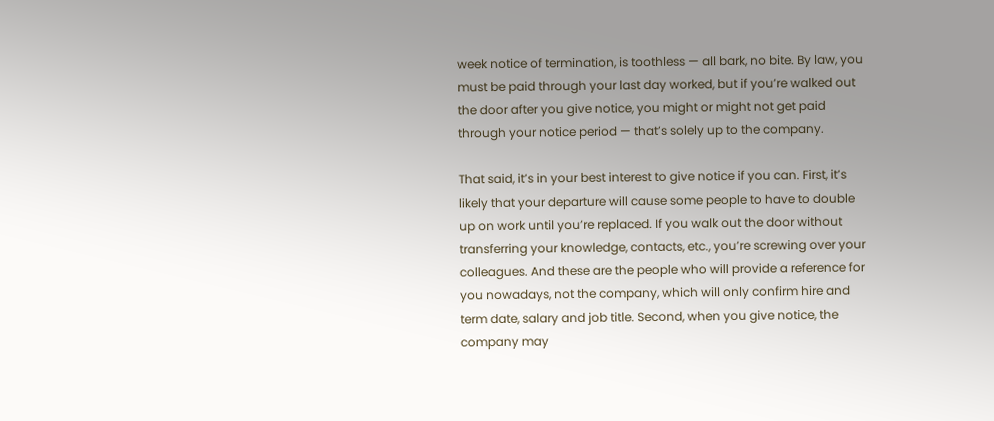week notice of termination, is toothless — all bark, no bite. By law, you must be paid through your last day worked, but if you’re walked out the door after you give notice, you might or might not get paid through your notice period — that’s solely up to the company.

That said, it’s in your best interest to give notice if you can. First, it’s likely that your departure will cause some people to have to double up on work until you’re replaced. If you walk out the door without transferring your knowledge, contacts, etc., you’re screwing over your colleagues. And these are the people who will provide a reference for you nowadays, not the company, which will only confirm hire and term date, salary and job title. Second, when you give notice, the company may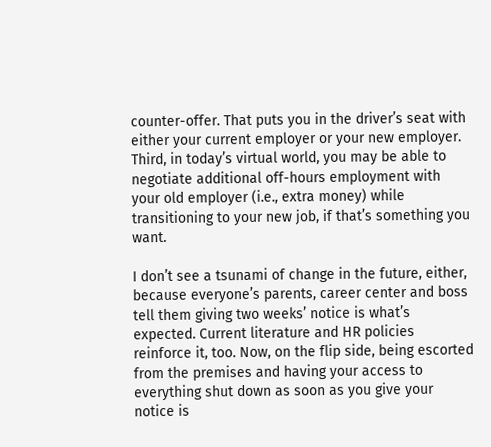counter-offer. That puts you in the driver’s seat with either your current employer or your new employer. Third, in today’s virtual world, you may be able to negotiate additional off-hours employment with your old employer (i.e., extra money) while transitioning to your new job, if that’s something you want.

I don’t see a tsunami of change in the future, either, because everyone’s parents, career center and boss tell them giving two weeks’ notice is what’s expected. Current literature and HR policies reinforce it, too. Now, on the flip side, being escorted from the premises and having your access to everything shut down as soon as you give your notice is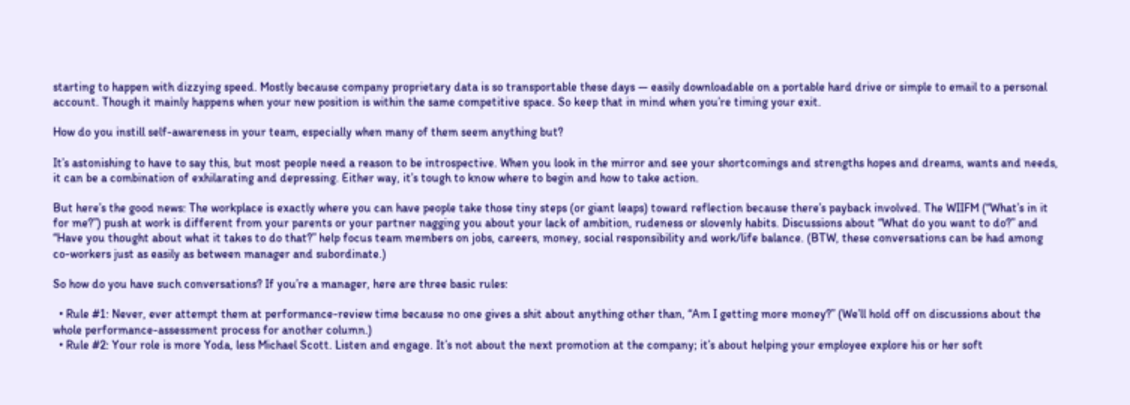starting to happen with dizzying speed. Mostly because company proprietary data is so transportable these days — easily downloadable on a portable hard drive or simple to email to a personal account. Though it mainly happens when your new position is within the same competitive space. So keep that in mind when you’re timing your exit.

How do you instill self-awareness in your team, especially when many of them seem anything but?

It’s astonishing to have to say this, but most people need a reason to be introspective. When you look in the mirror and see your shortcomings and strengths hopes and dreams, wants and needs, it can be a combination of exhilarating and depressing. Either way, it’s tough to know where to begin and how to take action.

But here’s the good news: The workplace is exactly where you can have people take those tiny steps (or giant leaps) toward reflection because there’s payback involved. The WIIFM (“What’s in it for me?”) push at work is different from your parents or your partner nagging you about your lack of ambition, rudeness or slovenly habits. Discussions about “What do you want to do?” and “Have you thought about what it takes to do that?” help focus team members on jobs, careers, money, social responsibility and work/life balance. (BTW, these conversations can be had among co-workers just as easily as between manager and subordinate.)

So how do you have such conversations? If you’re a manager, here are three basic rules:

  • Rule #1: Never, ever attempt them at performance-review time because no one gives a shit about anything other than, “Am I getting more money?” (We’ll hold off on discussions about the whole performance-assessment process for another column.)
  • Rule #2: Your role is more Yoda, less Michael Scott. Listen and engage. It’s not about the next promotion at the company; it’s about helping your employee explore his or her soft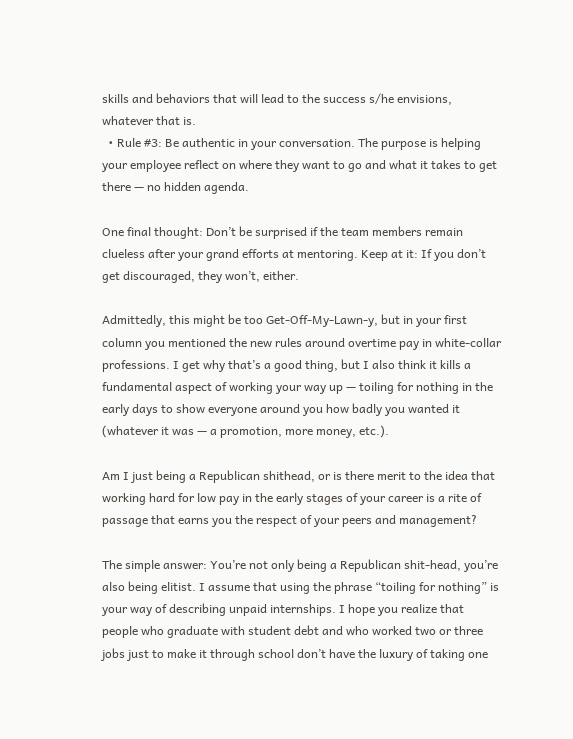skills and behaviors that will lead to the success s/he envisions, whatever that is.
  • Rule #3: Be authentic in your conversation. The purpose is helping your employee reflect on where they want to go and what it takes to get there — no hidden agenda.

One final thought: Don’t be surprised if the team members remain clueless after your grand efforts at mentoring. Keep at it: If you don’t get discouraged, they won’t, either.

Admittedly, this might be too Get-Off-My-Lawn-y, but in your first column you mentioned the new rules around overtime pay in white-collar professions. I get why that’s a good thing, but I also think it kills a fundamental aspect of working your way up — toiling for nothing in the early days to show everyone around you how badly you wanted it (whatever it was — a promotion, more money, etc.).

Am I just being a Republican shithead, or is there merit to the idea that working hard for low pay in the early stages of your career is a rite of passage that earns you the respect of your peers and management?

The simple answer: You’re not only being a Republican shit-head, you’re also being elitist. I assume that using the phrase “toiling for nothing” is your way of describing unpaid internships. I hope you realize that people who graduate with student debt and who worked two or three jobs just to make it through school don’t have the luxury of taking one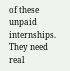of these unpaid internships. They need real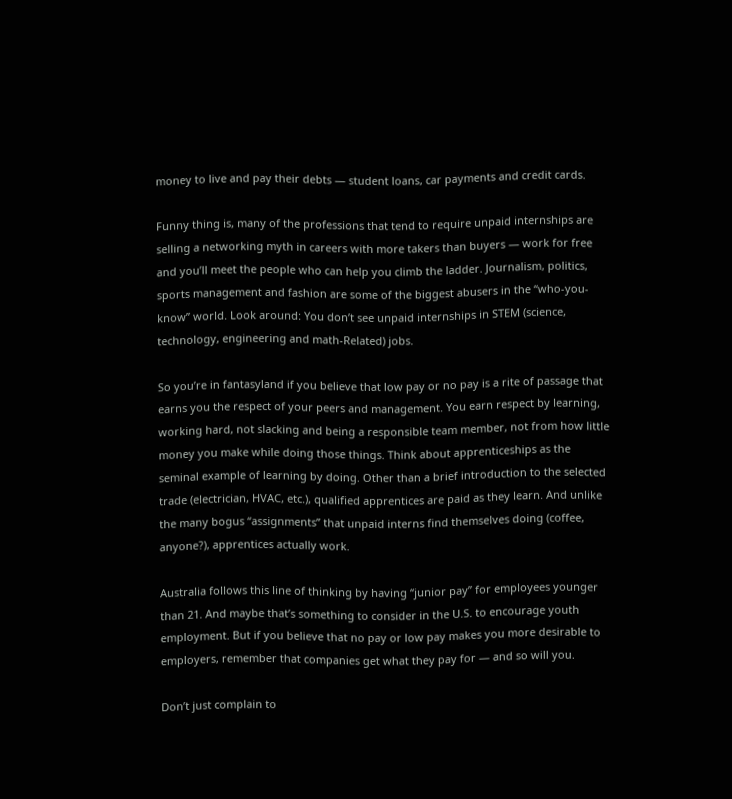money to live and pay their debts — student loans, car payments and credit cards.

Funny thing is, many of the professions that tend to require unpaid internships are selling a networking myth in careers with more takers than buyers — work for free and you’ll meet the people who can help you climb the ladder. Journalism, politics, sports management and fashion are some of the biggest abusers in the “who-you-know” world. Look around: You don’t see unpaid internships in STEM (science, technology, engineering and math-Related) jobs.

So you’re in fantasyland if you believe that low pay or no pay is a rite of passage that earns you the respect of your peers and management. You earn respect by learning, working hard, not slacking and being a responsible team member, not from how little money you make while doing those things. Think about apprenticeships as the seminal example of learning by doing. Other than a brief introduction to the selected trade (electrician, HVAC, etc.), qualified apprentices are paid as they learn. And unlike the many bogus “assignments” that unpaid interns find themselves doing (coffee, anyone?), apprentices actually work.

Australia follows this line of thinking by having “junior pay” for employees younger than 21. And maybe that’s something to consider in the U.S. to encourage youth employment. But if you believe that no pay or low pay makes you more desirable to employers, remember that companies get what they pay for — and so will you.

Don’t just complain to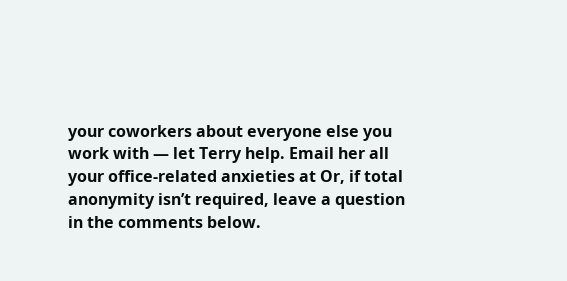your coworkers about everyone else you work with — let Terry help. Email her all your office-related anxieties at Or, if total anonymity isn’t required, leave a question in the comments below.